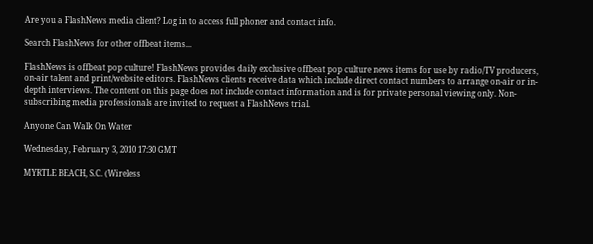Are you a FlashNews media client? Log in to access full phoner and contact info.

Search FlashNews for other offbeat items...

FlashNews is offbeat pop culture! FlashNews provides daily exclusive offbeat pop culture news items for use by radio/TV producers, on-air talent and print/website editors. FlashNews clients receive data which include direct contact numbers to arrange on-air or in-depth interviews. The content on this page does not include contact information and is for private personal viewing only. Non-subscribing media professionals are invited to request a FlashNews trial.

Anyone Can Walk On Water

Wednesday, February 3, 2010 17:30 GMT

MYRTLE BEACH, S.C. (Wireless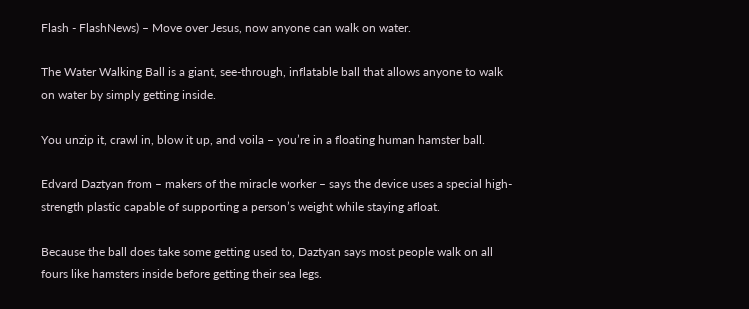Flash - FlashNews) – Move over Jesus, now anyone can walk on water.

The Water Walking Ball is a giant, see-through, inflatable ball that allows anyone to walk on water by simply getting inside.

You unzip it, crawl in, blow it up, and voila – you’re in a floating human hamster ball.

Edvard Daztyan from – makers of the miracle worker – says the device uses a special high- strength plastic capable of supporting a person’s weight while staying afloat.

Because the ball does take some getting used to, Daztyan says most people walk on all fours like hamsters inside before getting their sea legs.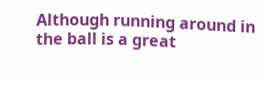Although running around in the ball is a great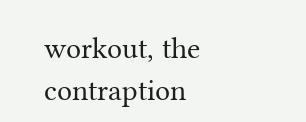workout, the contraption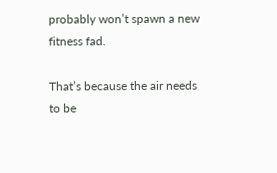probably won’t spawn a new fitness fad.

That’s because the air needs to be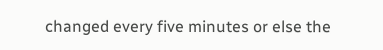changed every five minutes or else the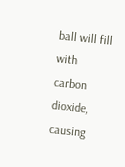ball will fill with carbon dioxide, causing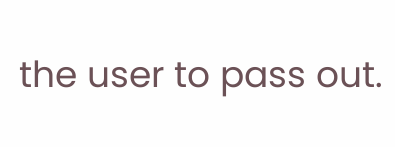the user to pass out.